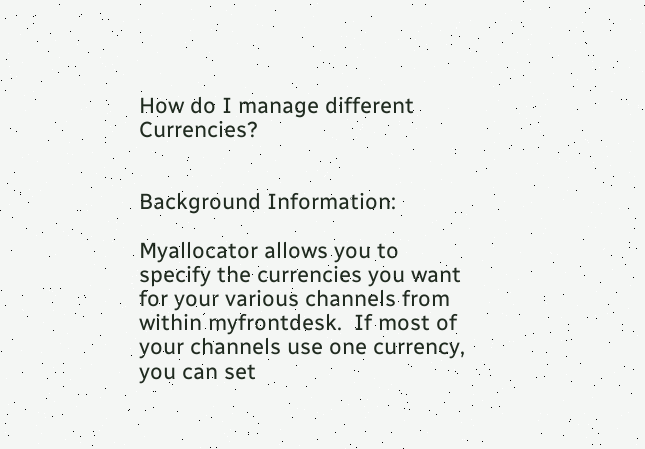How do I manage different Currencies?


Background Information:

Myallocator allows you to specify the currencies you want for your various channels from within myfrontdesk.  If most of your channels use one currency, you can set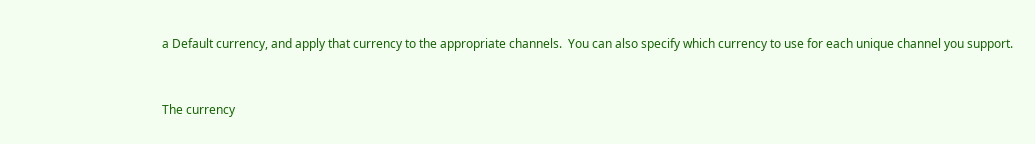a Default currency, and apply that currency to the appropriate channels.  You can also specify which currency to use for each unique channel you support.


The currency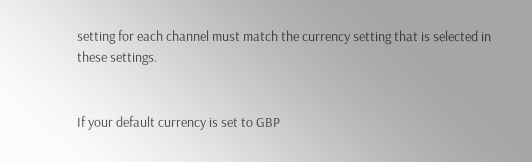setting for each channel must match the currency setting that is selected in these settings.


If your default currency is set to GBP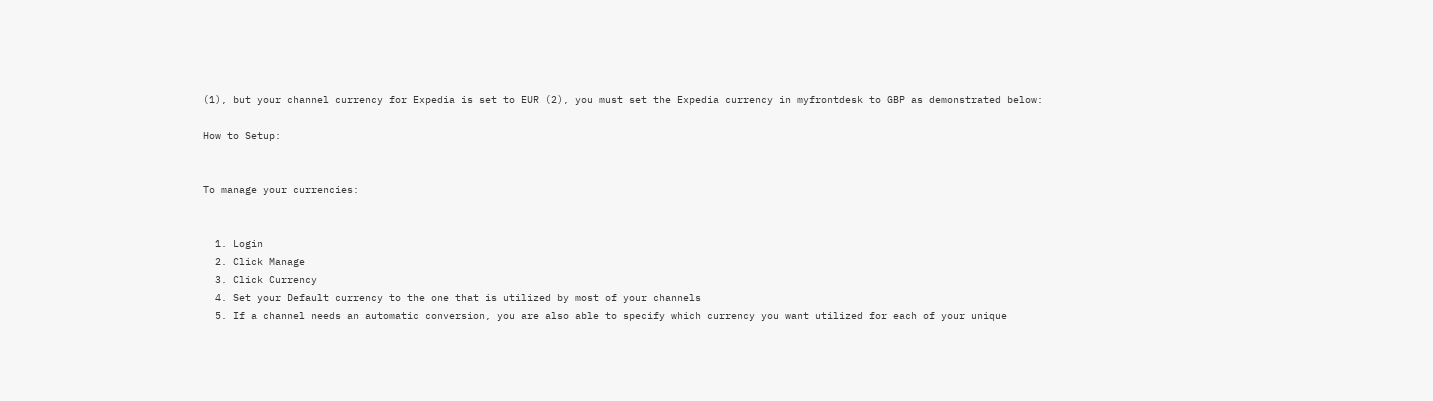(1), but your channel currency for Expedia is set to EUR (2), you must set the Expedia currency in myfrontdesk to GBP as demonstrated below:

How to Setup:


To manage your currencies:


  1. Login
  2. Click Manage
  3. Click Currency
  4. Set your Default currency to the one that is utilized by most of your channels
  5. If a channel needs an automatic conversion, you are also able to specify which currency you want utilized for each of your unique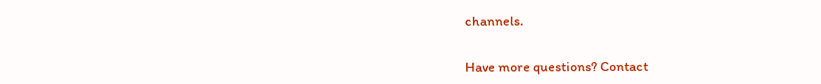channels.


Have more questions? Contact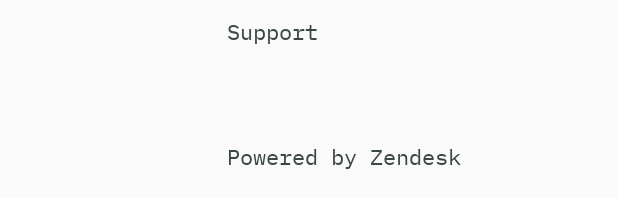Support


Powered by Zendesk